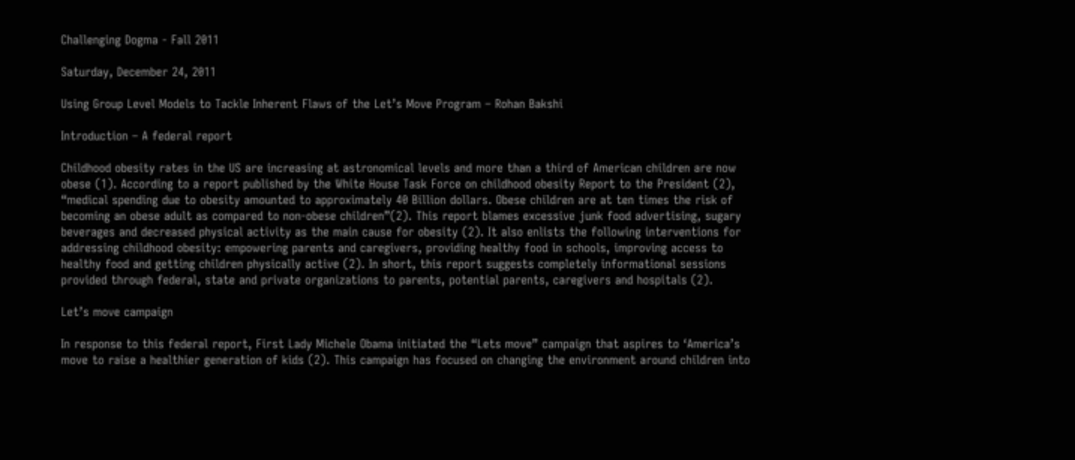Challenging Dogma - Fall 2011

Saturday, December 24, 2011

Using Group Level Models to Tackle Inherent Flaws of the Let’s Move Program – Rohan Bakshi

Introduction – A federal report

Childhood obesity rates in the US are increasing at astronomical levels and more than a third of American children are now obese (1). According to a report published by the White House Task Force on childhood obesity Report to the President (2), “medical spending due to obesity amounted to approximately 40 Billion dollars. Obese children are at ten times the risk of becoming an obese adult as compared to non-obese children”(2). This report blames excessive junk food advertising, sugary beverages and decreased physical activity as the main cause for obesity (2). It also enlists the following interventions for addressing childhood obesity: empowering parents and caregivers, providing healthy food in schools, improving access to healthy food and getting children physically active (2). In short, this report suggests completely informational sessions provided through federal, state and private organizations to parents, potential parents, caregivers and hospitals (2).

Let’s move campaign

In response to this federal report, First Lady Michele Obama initiated the “Lets move” campaign that aspires to ‘America’s move to raise a healthier generation of kids (2). This campaign has focused on changing the environment around children into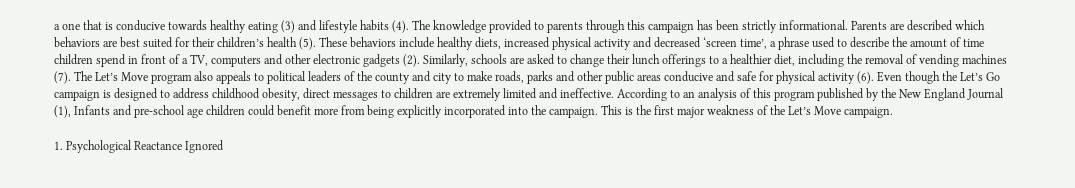a one that is conducive towards healthy eating (3) and lifestyle habits (4). The knowledge provided to parents through this campaign has been strictly informational. Parents are described which behaviors are best suited for their children’s health (5). These behaviors include healthy diets, increased physical activity and decreased ‘screen time’, a phrase used to describe the amount of time children spend in front of a TV, computers and other electronic gadgets (2). Similarly, schools are asked to change their lunch offerings to a healthier diet, including the removal of vending machines (7). The Let’s Move program also appeals to political leaders of the county and city to make roads, parks and other public areas conducive and safe for physical activity (6). Even though the Let’s Go campaign is designed to address childhood obesity, direct messages to children are extremely limited and ineffective. According to an analysis of this program published by the New England Journal (1), Infants and pre-school age children could benefit more from being explicitly incorporated into the campaign. This is the first major weakness of the Let’s Move campaign.

1. Psychological Reactance Ignored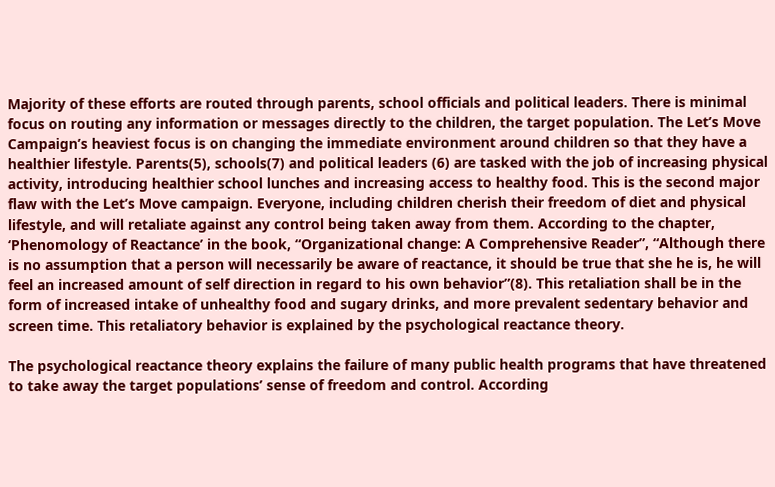Majority of these efforts are routed through parents, school officials and political leaders. There is minimal focus on routing any information or messages directly to the children, the target population. The Let’s Move Campaign’s heaviest focus is on changing the immediate environment around children so that they have a healthier lifestyle. Parents(5), schools(7) and political leaders (6) are tasked with the job of increasing physical activity, introducing healthier school lunches and increasing access to healthy food. This is the second major flaw with the Let’s Move campaign. Everyone, including children cherish their freedom of diet and physical lifestyle, and will retaliate against any control being taken away from them. According to the chapter, ‘Phenomology of Reactance’ in the book, “Organizational change: A Comprehensive Reader”, “Although there is no assumption that a person will necessarily be aware of reactance, it should be true that she he is, he will feel an increased amount of self direction in regard to his own behavior”(8). This retaliation shall be in the form of increased intake of unhealthy food and sugary drinks, and more prevalent sedentary behavior and screen time. This retaliatory behavior is explained by the psychological reactance theory.

The psychological reactance theory explains the failure of many public health programs that have threatened to take away the target populations’ sense of freedom and control. According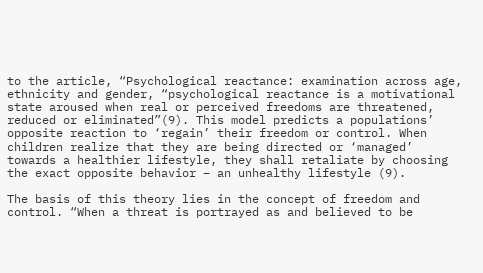to the article, “Psychological reactance: examination across age, ethnicity and gender, “psychological reactance is a motivational state aroused when real or perceived freedoms are threatened, reduced or eliminated”(9). This model predicts a populations’ opposite reaction to ‘regain’ their freedom or control. When children realize that they are being directed or ‘managed’ towards a healthier lifestyle, they shall retaliate by choosing the exact opposite behavior – an unhealthy lifestyle (9).

The basis of this theory lies in the concept of freedom and control. “When a threat is portrayed as and believed to be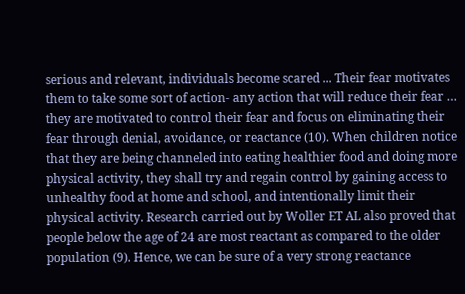serious and relevant, individuals become scared ... Their fear motivates them to take some sort of action- any action that will reduce their fear … they are motivated to control their fear and focus on eliminating their fear through denial, avoidance, or reactance (10). When children notice that they are being channeled into eating healthier food and doing more physical activity, they shall try and regain control by gaining access to unhealthy food at home and school, and intentionally limit their physical activity. Research carried out by Woller ET AL also proved that people below the age of 24 are most reactant as compared to the older population (9). Hence, we can be sure of a very strong reactance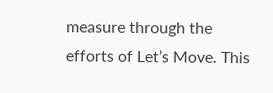measure through the efforts of Let’s Move. This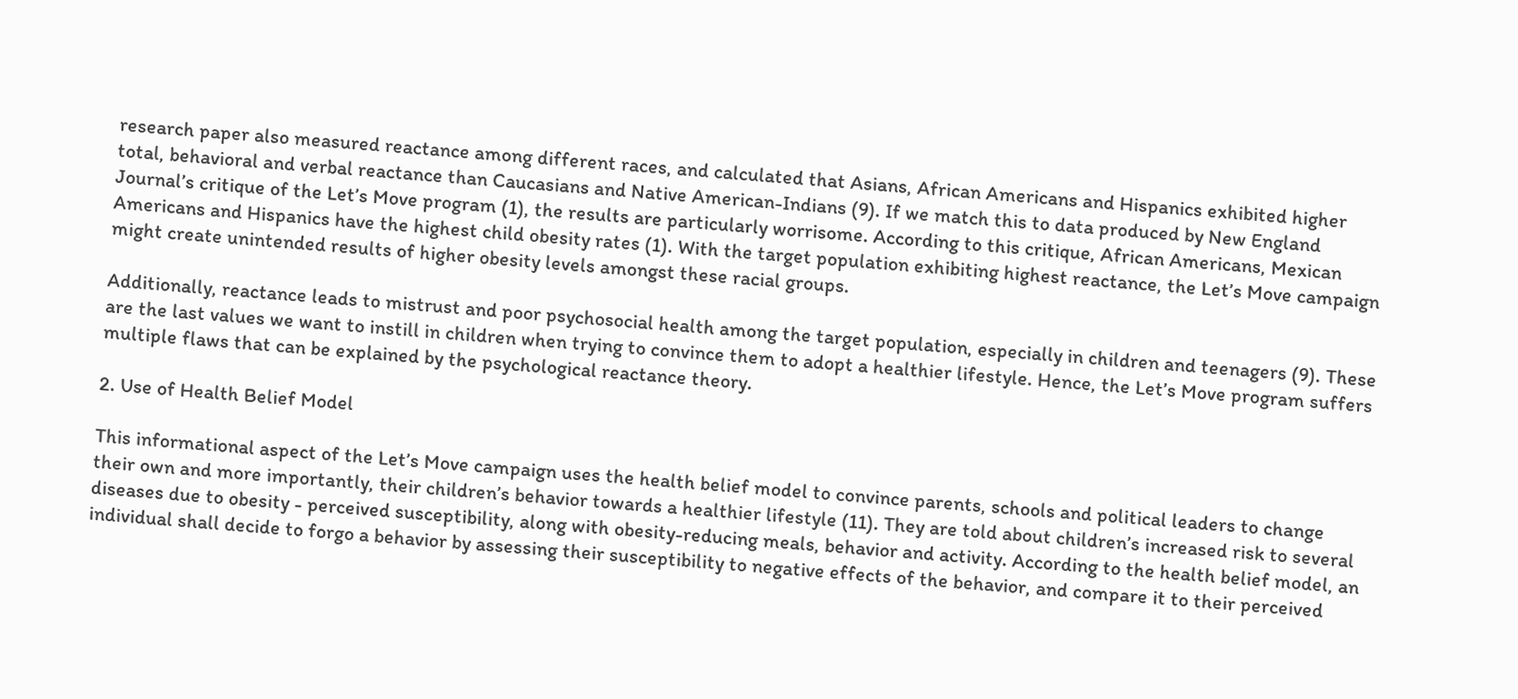research paper also measured reactance among different races, and calculated that Asians, African Americans and Hispanics exhibited higher total, behavioral and verbal reactance than Caucasians and Native American-Indians (9). If we match this to data produced by New England Journal’s critique of the Let’s Move program (1), the results are particularly worrisome. According to this critique, African Americans, Mexican Americans and Hispanics have the highest child obesity rates (1). With the target population exhibiting highest reactance, the Let’s Move campaign might create unintended results of higher obesity levels amongst these racial groups.

Additionally, reactance leads to mistrust and poor psychosocial health among the target population, especially in children and teenagers (9). These are the last values we want to instill in children when trying to convince them to adopt a healthier lifestyle. Hence, the Let’s Move program suffers multiple flaws that can be explained by the psychological reactance theory.

2. Use of Health Belief Model

This informational aspect of the Let’s Move campaign uses the health belief model to convince parents, schools and political leaders to change their own and more importantly, their children’s behavior towards a healthier lifestyle (11). They are told about children’s increased risk to several diseases due to obesity - perceived susceptibility, along with obesity-reducing meals, behavior and activity. According to the health belief model, an individual shall decide to forgo a behavior by assessing their susceptibility to negative effects of the behavior, and compare it to their perceived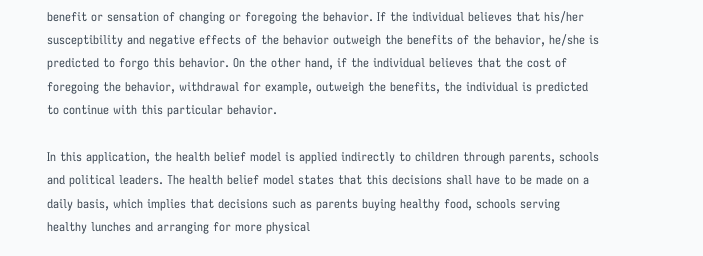benefit or sensation of changing or foregoing the behavior. If the individual believes that his/her susceptibility and negative effects of the behavior outweigh the benefits of the behavior, he/she is predicted to forgo this behavior. On the other hand, if the individual believes that the cost of foregoing the behavior, withdrawal for example, outweigh the benefits, the individual is predicted to continue with this particular behavior.

In this application, the health belief model is applied indirectly to children through parents, schools and political leaders. The health belief model states that this decisions shall have to be made on a daily basis, which implies that decisions such as parents buying healthy food, schools serving healthy lunches and arranging for more physical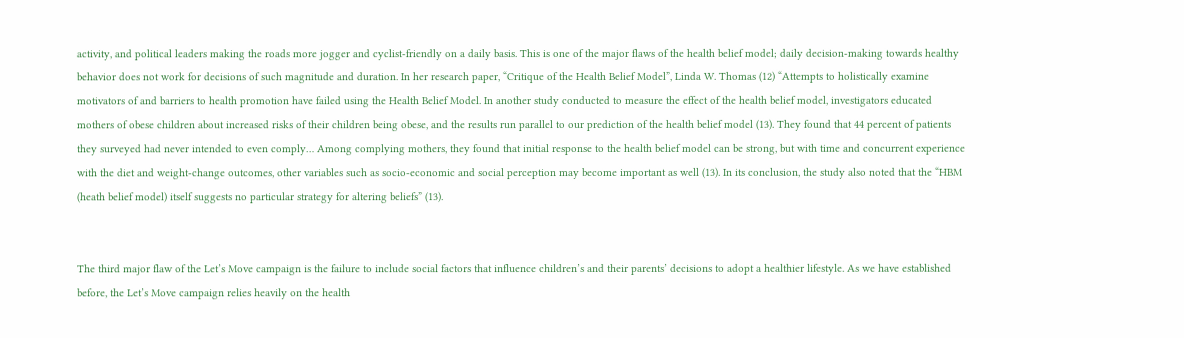activity, and political leaders making the roads more jogger and cyclist-friendly on a daily basis. This is one of the major flaws of the health belief model; daily decision-making towards healthy behavior does not work for decisions of such magnitude and duration. In her research paper, “Critique of the Health Belief Model”, Linda W. Thomas (12) “Attempts to holistically examine motivators of and barriers to health promotion have failed using the Health Belief Model. In another study conducted to measure the effect of the health belief model, investigators educated mothers of obese children about increased risks of their children being obese, and the results run parallel to our prediction of the health belief model (13). They found that 44 percent of patients they surveyed had never intended to even comply… Among complying mothers, they found that initial response to the health belief model can be strong, but with time and concurrent experience with the diet and weight-change outcomes, other variables such as socio-economic and social perception may become important as well (13). In its conclusion, the study also noted that the “HBM (heath belief model) itself suggests no particular strategy for altering beliefs” (13).


The third major flaw of the Let’s Move campaign is the failure to include social factors that influence children’s and their parents’ decisions to adopt a healthier lifestyle. As we have established before, the Let’s Move campaign relies heavily on the health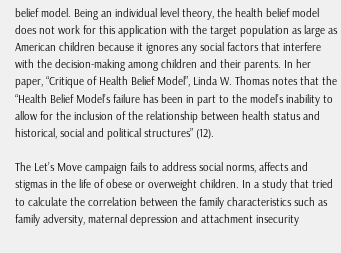belief model. Being an individual level theory, the health belief model does not work for this application with the target population as large as American children because it ignores any social factors that interfere with the decision-making among children and their parents. In her paper, “Critique of Health Belief Model”, Linda W. Thomas notes that the “Health Belief Model’s failure has been in part to the model’s inability to allow for the inclusion of the relationship between health status and historical, social and political structures” (12).

The Let’s Move campaign fails to address social norms, affects and stigmas in the life of obese or overweight children. In a study that tried to calculate the correlation between the family characteristics such as family adversity, maternal depression and attachment insecurity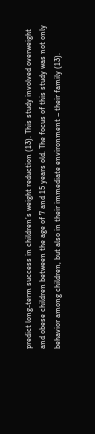predict long-term success in children’s weight reduction (13). This study involved overweight and obese children between the age of 7 and 15 years old. The focus of this study was not only behavior among children, but also in their immediate environment – their family (13).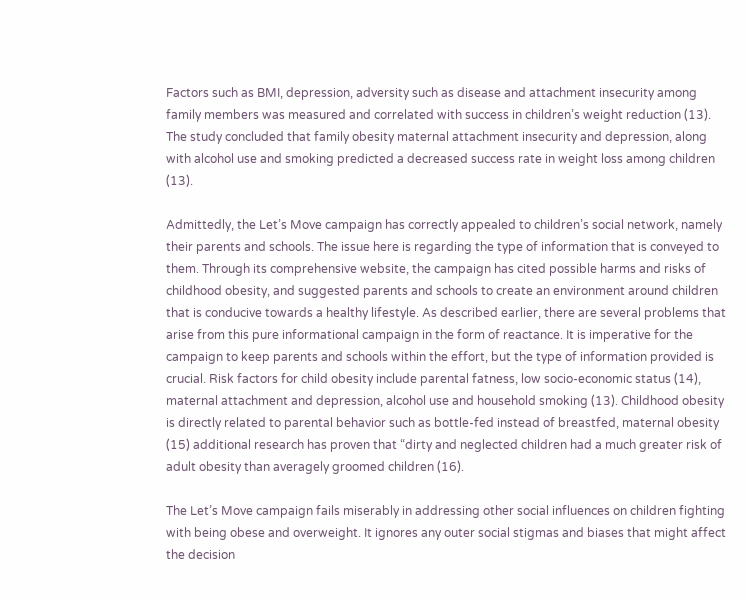Factors such as BMI, depression, adversity such as disease and attachment insecurity among family members was measured and correlated with success in children’s weight reduction (13). The study concluded that family obesity maternal attachment insecurity and depression, along with alcohol use and smoking predicted a decreased success rate in weight loss among children (13).

Admittedly, the Let’s Move campaign has correctly appealed to children’s social network, namely their parents and schools. The issue here is regarding the type of information that is conveyed to them. Through its comprehensive website, the campaign has cited possible harms and risks of childhood obesity, and suggested parents and schools to create an environment around children that is conducive towards a healthy lifestyle. As described earlier, there are several problems that arise from this pure informational campaign in the form of reactance. It is imperative for the campaign to keep parents and schools within the effort, but the type of information provided is crucial. Risk factors for child obesity include parental fatness, low socio-economic status (14), maternal attachment and depression, alcohol use and household smoking (13). Childhood obesity is directly related to parental behavior such as bottle-fed instead of breastfed, maternal obesity (15) additional research has proven that “dirty and neglected children had a much greater risk of adult obesity than averagely groomed children (16).

The Let’s Move campaign fails miserably in addressing other social influences on children fighting with being obese and overweight. It ignores any outer social stigmas and biases that might affect the decision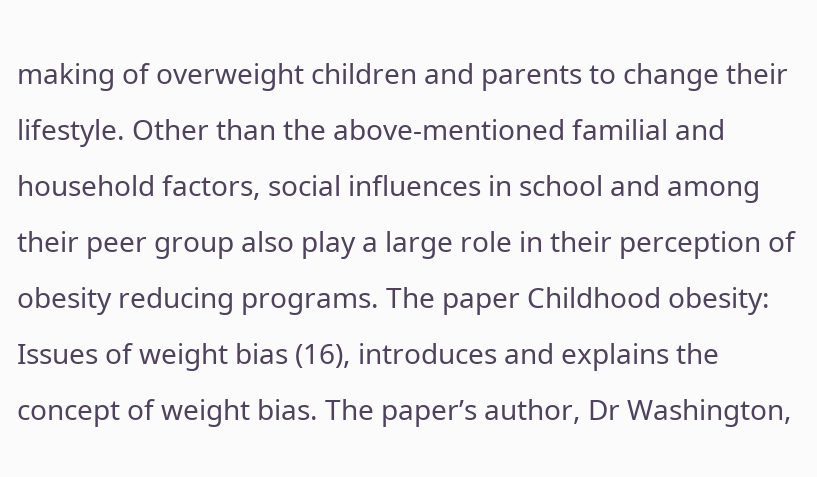making of overweight children and parents to change their lifestyle. Other than the above-mentioned familial and household factors, social influences in school and among their peer group also play a large role in their perception of obesity reducing programs. The paper Childhood obesity: Issues of weight bias (16), introduces and explains the concept of weight bias. The paper’s author, Dr Washington,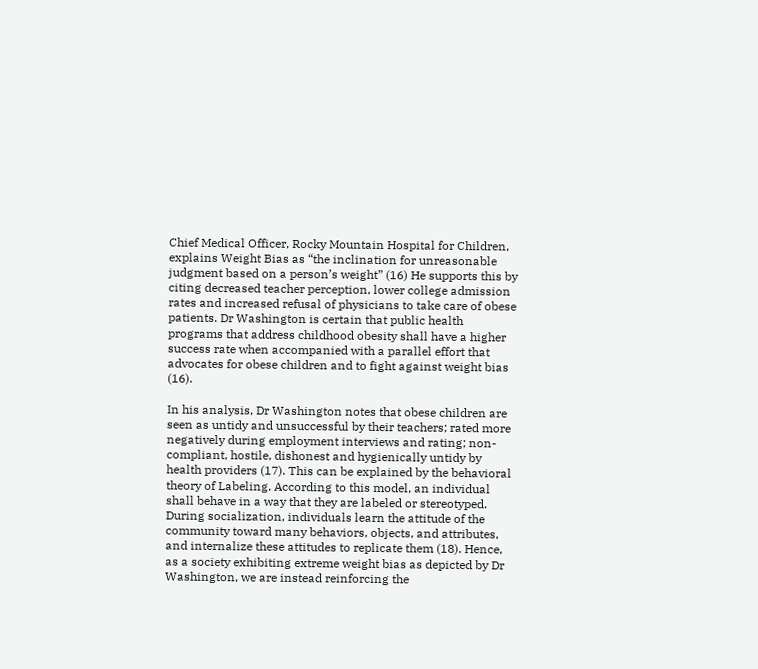Chief Medical Officer, Rocky Mountain Hospital for Children, explains Weight Bias as “the inclination for unreasonable judgment based on a person’s weight” (16) He supports this by citing decreased teacher perception, lower college admission rates and increased refusal of physicians to take care of obese patients. Dr Washington is certain that public health programs that address childhood obesity shall have a higher success rate when accompanied with a parallel effort that advocates for obese children and to fight against weight bias (16).

In his analysis, Dr Washington notes that obese children are seen as untidy and unsuccessful by their teachers; rated more negatively during employment interviews and rating; non-compliant, hostile, dishonest and hygienically untidy by health providers (17). This can be explained by the behavioral theory of Labeling. According to this model, an individual shall behave in a way that they are labeled or stereotyped. During socialization, individuals learn the attitude of the community toward many behaviors, objects, and attributes, and internalize these attitudes to replicate them (18). Hence, as a society exhibiting extreme weight bias as depicted by Dr Washington, we are instead reinforcing the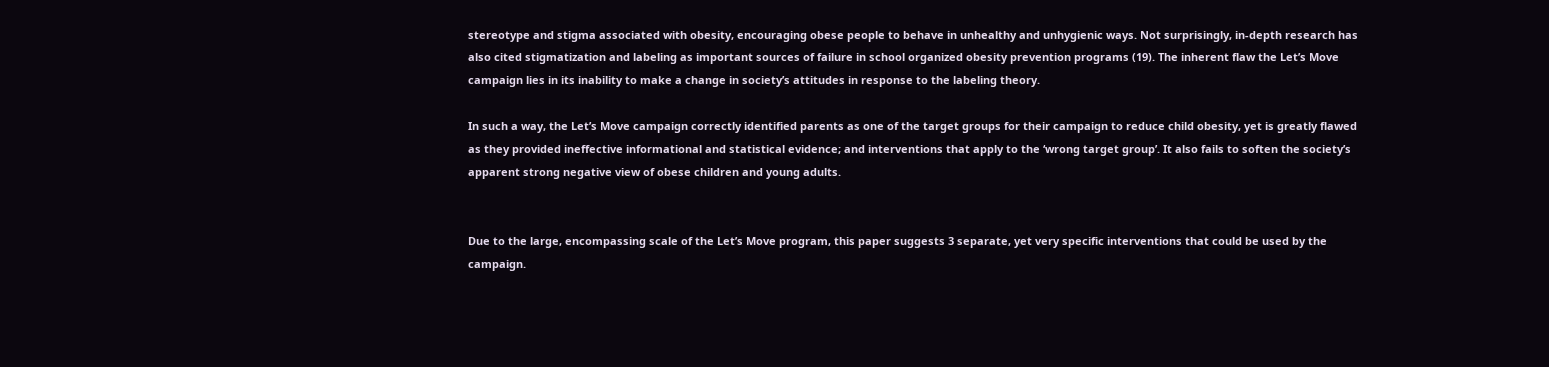stereotype and stigma associated with obesity, encouraging obese people to behave in unhealthy and unhygienic ways. Not surprisingly, in-depth research has also cited stigmatization and labeling as important sources of failure in school organized obesity prevention programs (19). The inherent flaw the Let’s Move campaign lies in its inability to make a change in society’s attitudes in response to the labeling theory.

In such a way, the Let’s Move campaign correctly identified parents as one of the target groups for their campaign to reduce child obesity, yet is greatly flawed as they provided ineffective informational and statistical evidence; and interventions that apply to the ‘wrong target group’. It also fails to soften the society’s apparent strong negative view of obese children and young adults.


Due to the large, encompassing scale of the Let’s Move program, this paper suggests 3 separate, yet very specific interventions that could be used by the campaign.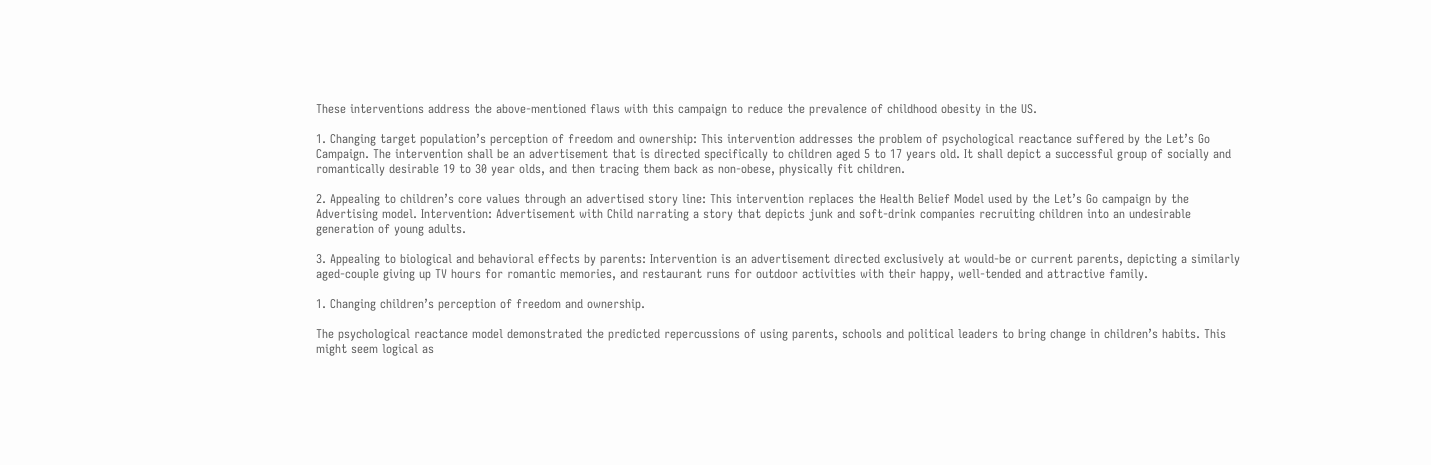These interventions address the above-mentioned flaws with this campaign to reduce the prevalence of childhood obesity in the US.

1. Changing target population’s perception of freedom and ownership: This intervention addresses the problem of psychological reactance suffered by the Let’s Go Campaign. The intervention shall be an advertisement that is directed specifically to children aged 5 to 17 years old. It shall depict a successful group of socially and romantically desirable 19 to 30 year olds, and then tracing them back as non-obese, physically fit children.

2. Appealing to children’s core values through an advertised story line: This intervention replaces the Health Belief Model used by the Let’s Go campaign by the Advertising model. Intervention: Advertisement with Child narrating a story that depicts junk and soft-drink companies recruiting children into an undesirable generation of young adults.

3. Appealing to biological and behavioral effects by parents: Intervention is an advertisement directed exclusively at would-be or current parents, depicting a similarly aged-couple giving up TV hours for romantic memories, and restaurant runs for outdoor activities with their happy, well-tended and attractive family.

1. Changing children’s perception of freedom and ownership.

The psychological reactance model demonstrated the predicted repercussions of using parents, schools and political leaders to bring change in children’s habits. This might seem logical as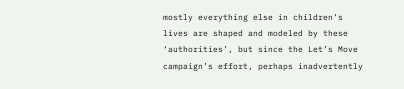mostly everything else in children’s lives are shaped and modeled by these ‘authorities’, but since the Let’s Move campaign’s effort, perhaps inadvertently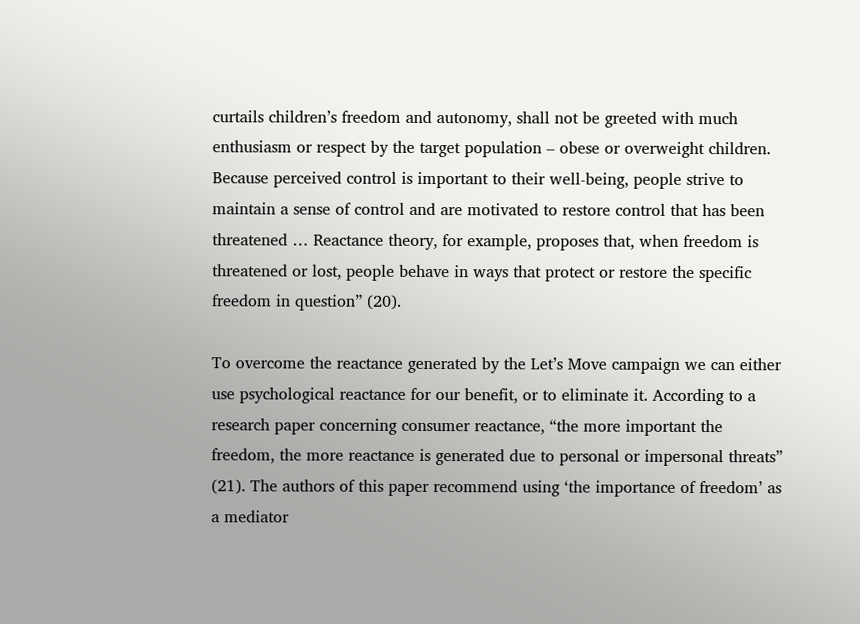curtails children’s freedom and autonomy, shall not be greeted with much enthusiasm or respect by the target population – obese or overweight children. Because perceived control is important to their well-being, people strive to maintain a sense of control and are motivated to restore control that has been threatened … Reactance theory, for example, proposes that, when freedom is threatened or lost, people behave in ways that protect or restore the specific freedom in question” (20).

To overcome the reactance generated by the Let’s Move campaign we can either use psychological reactance for our benefit, or to eliminate it. According to a research paper concerning consumer reactance, “the more important the freedom, the more reactance is generated due to personal or impersonal threats” (21). The authors of this paper recommend using ‘the importance of freedom’ as a mediator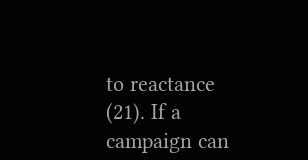to reactance (21). If a campaign can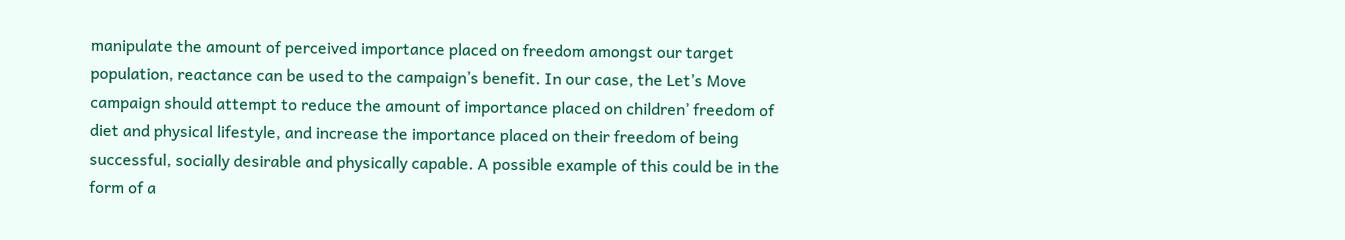manipulate the amount of perceived importance placed on freedom amongst our target population, reactance can be used to the campaign’s benefit. In our case, the Let’s Move campaign should attempt to reduce the amount of importance placed on children’ freedom of diet and physical lifestyle, and increase the importance placed on their freedom of being successful, socially desirable and physically capable. A possible example of this could be in the form of a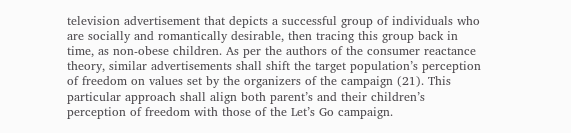television advertisement that depicts a successful group of individuals who are socially and romantically desirable, then tracing this group back in time, as non-obese children. As per the authors of the consumer reactance theory, similar advertisements shall shift the target population’s perception of freedom on values set by the organizers of the campaign (21). This particular approach shall align both parent’s and their children’s perception of freedom with those of the Let’s Go campaign.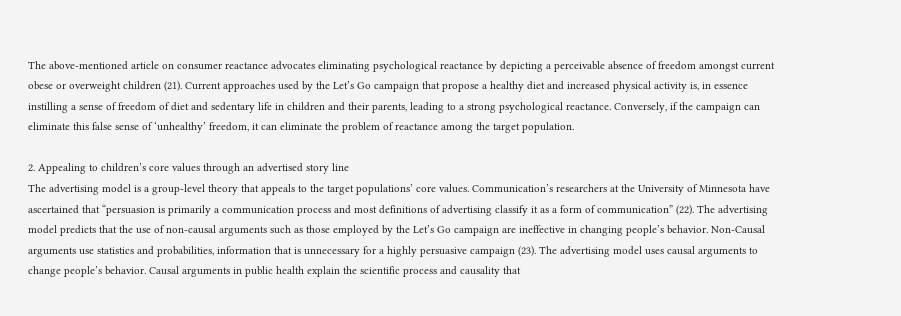The above-mentioned article on consumer reactance advocates eliminating psychological reactance by depicting a perceivable absence of freedom amongst current obese or overweight children (21). Current approaches used by the Let’s Go campaign that propose a healthy diet and increased physical activity is, in essence instilling a sense of freedom of diet and sedentary life in children and their parents, leading to a strong psychological reactance. Conversely, if the campaign can eliminate this false sense of ‘unhealthy’ freedom, it can eliminate the problem of reactance among the target population.

2. Appealing to children’s core values through an advertised story line
The advertising model is a group-level theory that appeals to the target populations’ core values. Communication’s researchers at the University of Minnesota have ascertained that “persuasion is primarily a communication process and most definitions of advertising classify it as a form of communication” (22). The advertising model predicts that the use of non-causal arguments such as those employed by the Let’s Go campaign are ineffective in changing people’s behavior. Non-Causal arguments use statistics and probabilities, information that is unnecessary for a highly persuasive campaign (23). The advertising model uses causal arguments to change people’s behavior. Causal arguments in public health explain the scientific process and causality that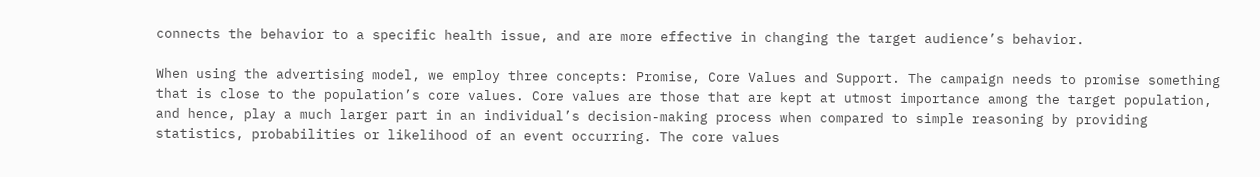connects the behavior to a specific health issue, and are more effective in changing the target audience’s behavior.

When using the advertising model, we employ three concepts: Promise, Core Values and Support. The campaign needs to promise something that is close to the population’s core values. Core values are those that are kept at utmost importance among the target population, and hence, play a much larger part in an individual’s decision-making process when compared to simple reasoning by providing statistics, probabilities or likelihood of an event occurring. The core values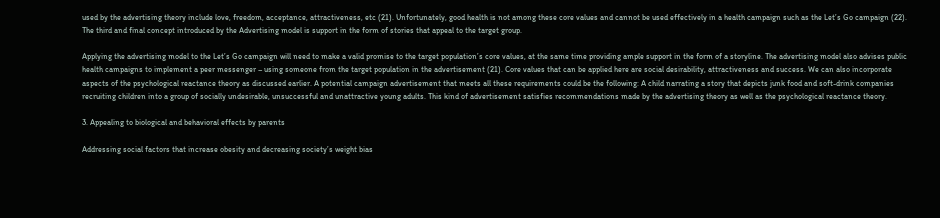used by the advertising theory include love, freedom, acceptance, attractiveness, etc (21). Unfortunately, good health is not among these core values and cannot be used effectively in a health campaign such as the Let’s Go campaign (22). The third and final concept introduced by the Advertising model is support in the form of stories that appeal to the target group.

Applying the advertising model to the Let’s Go campaign will need to make a valid promise to the target population’s core values, at the same time providing ample support in the form of a storyline. The advertising model also advises public health campaigns to implement a peer messenger – using someone from the target population in the advertisement (21). Core values that can be applied here are social desirability, attractiveness and success. We can also incorporate aspects of the psychological reactance theory as discussed earlier. A potential campaign advertisement that meets all these requirements could be the following: A child narrating a story that depicts junk food and soft-drink companies recruiting children into a group of socially undesirable, unsuccessful and unattractive young adults. This kind of advertisement satisfies recommendations made by the advertising theory as well as the psychological reactance theory.

3. Appealing to biological and behavioral effects by parents

Addressing social factors that increase obesity and decreasing society’s weight bias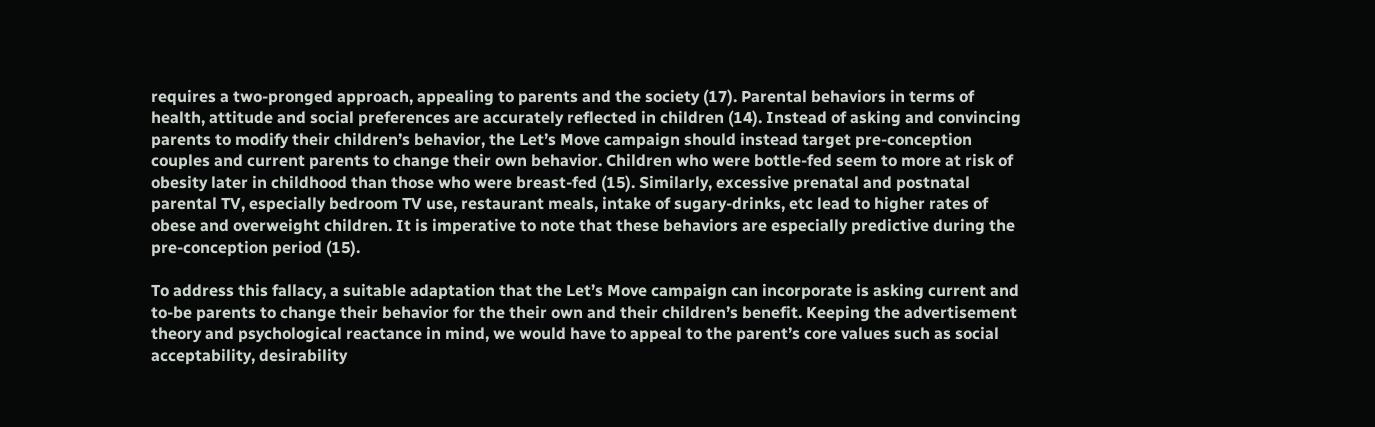requires a two-pronged approach, appealing to parents and the society (17). Parental behaviors in terms of health, attitude and social preferences are accurately reflected in children (14). Instead of asking and convincing parents to modify their children’s behavior, the Let’s Move campaign should instead target pre-conception couples and current parents to change their own behavior. Children who were bottle-fed seem to more at risk of obesity later in childhood than those who were breast-fed (15). Similarly, excessive prenatal and postnatal parental TV, especially bedroom TV use, restaurant meals, intake of sugary-drinks, etc lead to higher rates of obese and overweight children. It is imperative to note that these behaviors are especially predictive during the pre-conception period (15).

To address this fallacy, a suitable adaptation that the Let’s Move campaign can incorporate is asking current and to-be parents to change their behavior for the their own and their children’s benefit. Keeping the advertisement theory and psychological reactance in mind, we would have to appeal to the parent’s core values such as social acceptability, desirability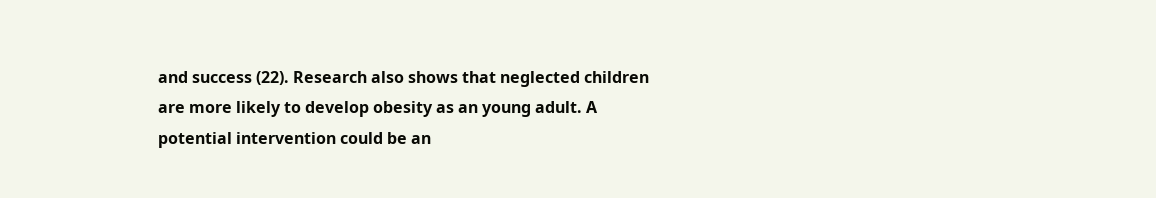and success (22). Research also shows that neglected children are more likely to develop obesity as an young adult. A potential intervention could be an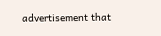advertisement that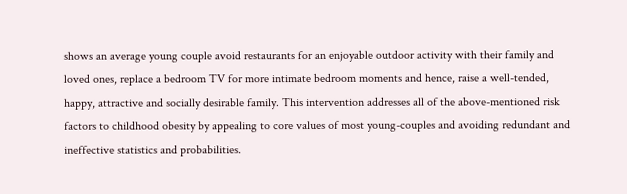shows an average young couple avoid restaurants for an enjoyable outdoor activity with their family and loved ones, replace a bedroom TV for more intimate bedroom moments and hence, raise a well-tended, happy, attractive and socially desirable family. This intervention addresses all of the above-mentioned risk factors to childhood obesity by appealing to core values of most young-couples and avoiding redundant and ineffective statistics and probabilities.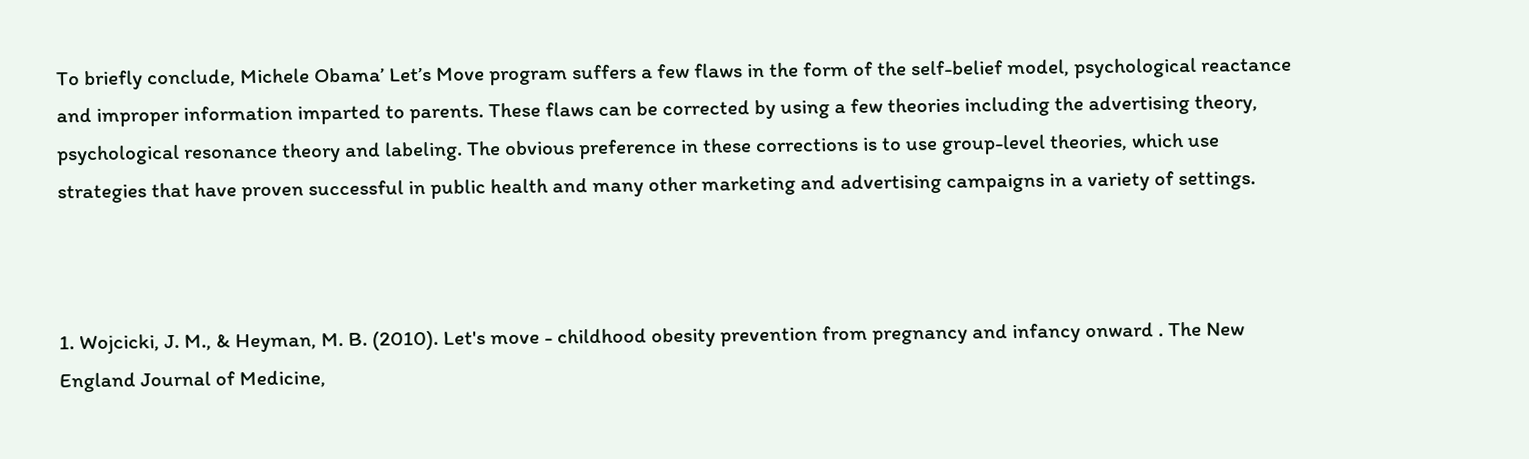To briefly conclude, Michele Obama’ Let’s Move program suffers a few flaws in the form of the self-belief model, psychological reactance and improper information imparted to parents. These flaws can be corrected by using a few theories including the advertising theory, psychological resonance theory and labeling. The obvious preference in these corrections is to use group-level theories, which use strategies that have proven successful in public health and many other marketing and advertising campaigns in a variety of settings.



1. Wojcicki, J. M., & Heyman, M. B. (2010). Let's move - childhood obesity prevention from pregnancy and infancy onward . The New England Journal of Medicine,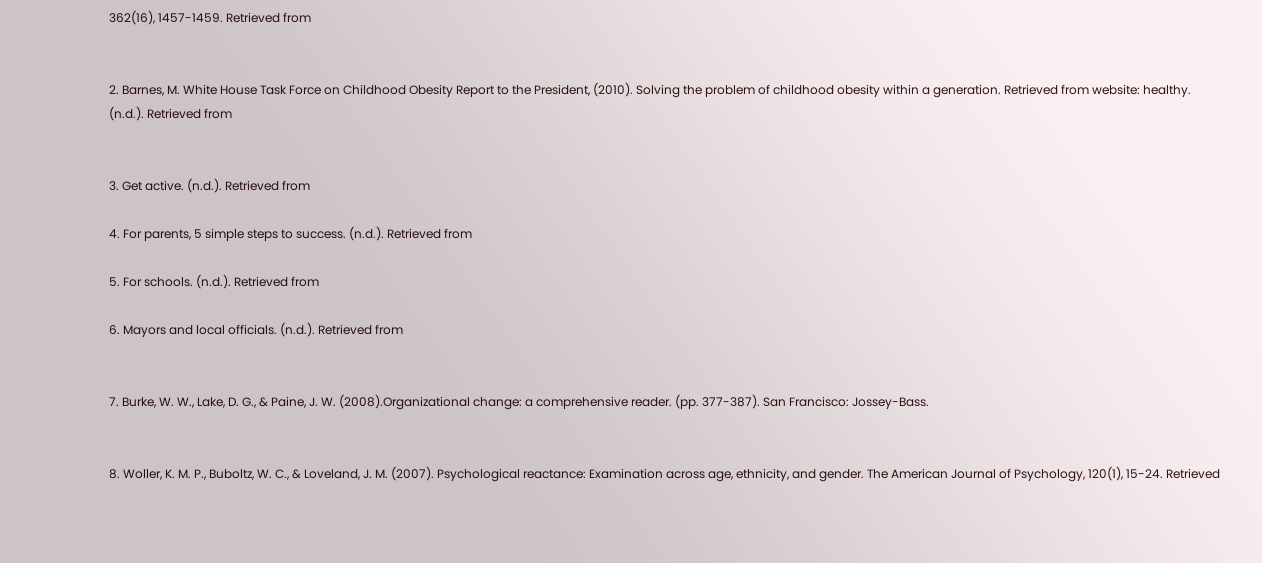362(16), 1457-1459. Retrieved from


2. Barnes, M. White House Task Force on Childhood Obesity Report to the President, (2010). Solving the problem of childhood obesity within a generation. Retrieved from website: healthy. (n.d.). Retrieved from


3. Get active. (n.d.). Retrieved from

4. For parents, 5 simple steps to success. (n.d.). Retrieved from

5. For schools. (n.d.). Retrieved from

6. Mayors and local officials. (n.d.). Retrieved from


7. Burke, W. W., Lake, D. G., & Paine, J. W. (2008).Organizational change: a comprehensive reader. (pp. 377-387). San Francisco: Jossey-Bass.


8. Woller, K. M. P., Buboltz, W. C., & Loveland, J. M. (2007). Psychological reactance: Examination across age, ethnicity, and gender. The American Journal of Psychology, 120(1), 15-24. Retrieved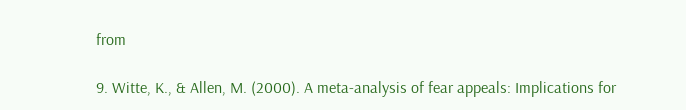from

9. Witte, K., & Allen, M. (2000). A meta-analysis of fear appeals: Implications for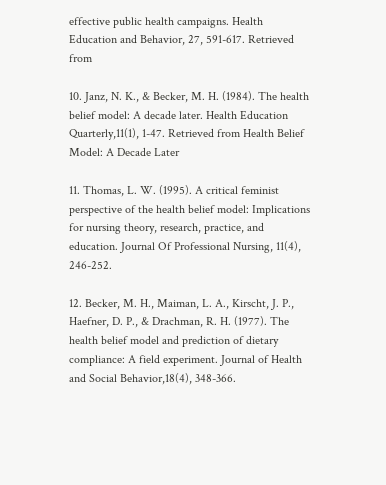effective public health campaigns. Health Education and Behavior, 27, 591-617. Retrieved from

10. Janz, N. K., & Becker, M. H. (1984). The health belief model: A decade later. Health Education Quarterly,11(1), 1-47. Retrieved from Health Belief Model: A Decade Later

11. Thomas, L. W. (1995). A critical feminist perspective of the health belief model: Implications for nursing theory, research, practice, and education. Journal Of Professional Nursing, 11(4), 246-252.

12. Becker, M. H., Maiman, L. A., Kirscht, J. P., Haefner, D. P., & Drachman, R. H. (1977). The health belief model and prediction of dietary compliance: A field experiment. Journal of Health and Social Behavior,18(4), 348-366.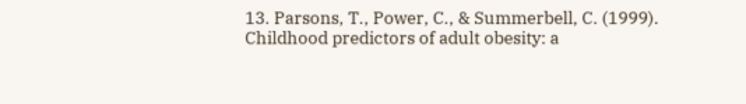13. Parsons, T., Power, C., & Summerbell, C. (1999). Childhood predictors of adult obesity: a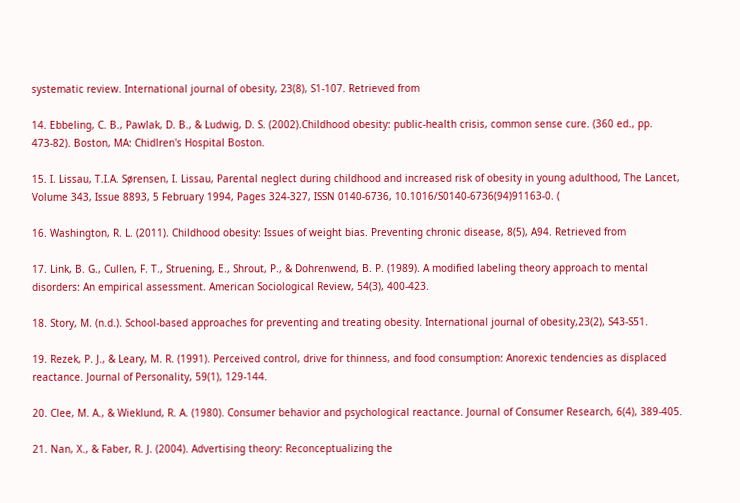systematic review. International journal of obesity, 23(8), S1-107. Retrieved from

14. Ebbeling, C. B., Pawlak, D. B., & Ludwig, D. S. (2002).Childhood obesity: public-health crisis, common sense cure. (360 ed., pp. 473-82). Boston, MA: Chidlren's Hospital Boston.

15. I. Lissau, T.I.A. So̸rensen, I. Lissau, Parental neglect during childhood and increased risk of obesity in young adulthood, The Lancet, Volume 343, Issue 8893, 5 February 1994, Pages 324-327, ISSN 0140-6736, 10.1016/S0140-6736(94)91163-0. (

16. Washington, R. L. (2011). Childhood obesity: Issues of weight bias. Preventing chronic disease, 8(5), A94. Retrieved from

17. Link, B. G., Cullen, F. T., Struening, E., Shrout, P., & Dohrenwend, B. P. (1989). A modified labeling theory approach to mental disorders: An empirical assessment. American Sociological Review, 54(3), 400-423.

18. Story, M. (n.d.). School-based approaches for preventing and treating obesity. International journal of obesity,23(2), S43-S51.

19. Rezek, P. J., & Leary, M. R. (1991). Perceived control, drive for thinness, and food consumption: Anorexic tendencies as displaced reactance. Journal of Personality, 59(1), 129-144.

20. Clee, M. A., & Wieklund, R. A. (1980). Consumer behavior and psychological reactance. Journal of Consumer Research, 6(4), 389-405.

21. Nan, X., & Faber, R. J. (2004). Advertising theory: Reconceptualizing the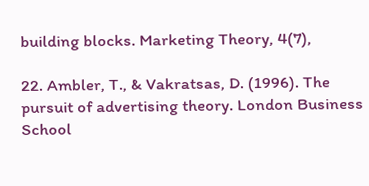building blocks. Marketing Theory, 4(7),

22. Ambler, T., & Vakratsas, D. (1996). The pursuit of advertising theory. London Business School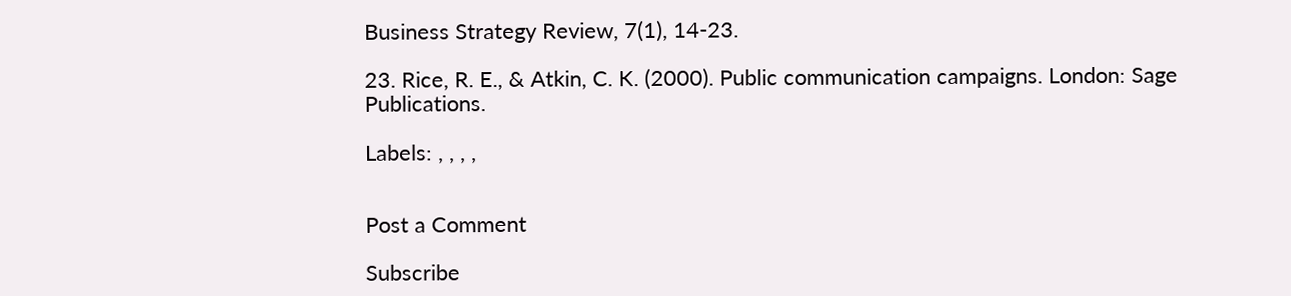Business Strategy Review, 7(1), 14-23.

23. Rice, R. E., & Atkin, C. K. (2000). Public communication campaigns. London: Sage Publications.

Labels: , , , ,


Post a Comment

Subscribe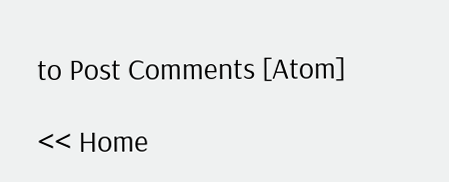to Post Comments [Atom]

<< Home